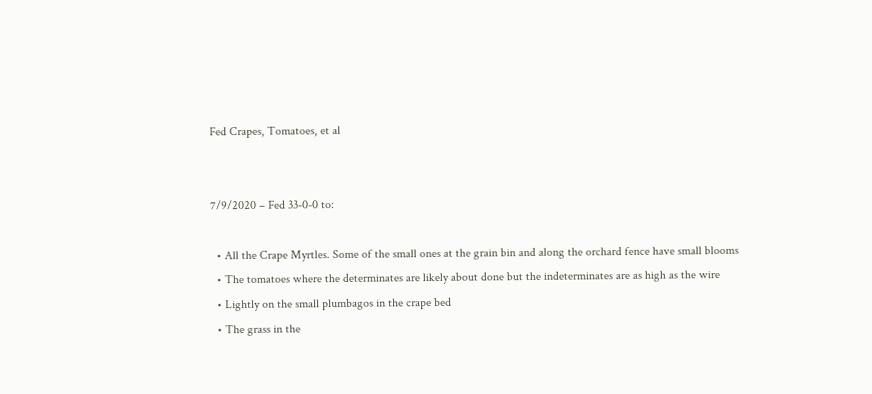Fed Crapes, Tomatoes, et al


7/9/2020 – Fed 33-0-0 to:

  • All the Crape Myrtles. Some of the small ones at the grain bin and along the orchard fence have small blooms
  • The tomatoes where the determinates are likely about done but the indeterminates are as high as the wire
  • Lightly on the small plumbagos in the crape bed
  • The grass in the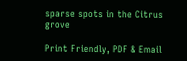sparse spots in the Citrus grove

Print Friendly, PDF & Email